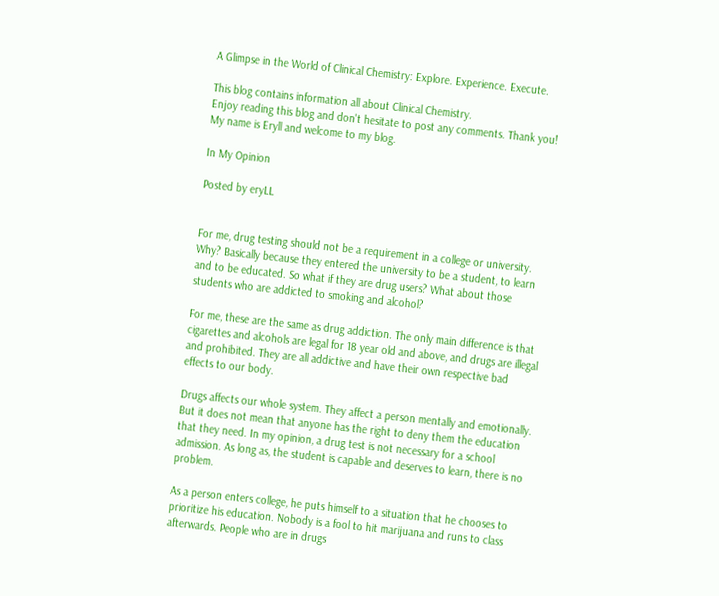A Glimpse in the World of Clinical Chemistry: Explore. Experience. Execute.

This blog contains information all about Clinical Chemistry.
Enjoy reading this blog and don't hesitate to post any comments. Thank you!
My name is Eryll and welcome to my blog.

In My Opinion

Posted by eryLL


For me, drug testing should not be a requirement in a college or university. Why? Basically because they entered the university to be a student, to learn and to be educated. So what if they are drug users? What about those students who are addicted to smoking and alcohol?

For me, these are the same as drug addiction. The only main difference is that cigarettes and alcohols are legal for 18 year old and above, and drugs are illegal and prohibited. They are all addictive and have their own respective bad effects to our body.

Drugs affects our whole system. They affect a person mentally and emotionally. But it does not mean that anyone has the right to deny them the education that they need. In my opinion, a drug test is not necessary for a school admission. As long as, the student is capable and deserves to learn, there is no problem.

As a person enters college, he puts himself to a situation that he chooses to prioritize his education. Nobody is a fool to hit marijuana and runs to class afterwards. People who are in drugs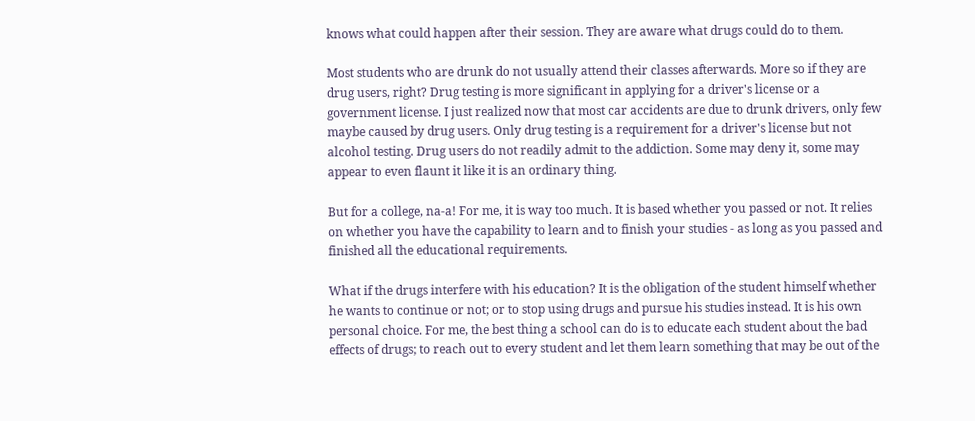knows what could happen after their session. They are aware what drugs could do to them.

Most students who are drunk do not usually attend their classes afterwards. More so if they are drug users, right? Drug testing is more significant in applying for a driver's license or a government license. I just realized now that most car accidents are due to drunk drivers, only few maybe caused by drug users. Only drug testing is a requirement for a driver's license but not alcohol testing. Drug users do not readily admit to the addiction. Some may deny it, some may appear to even flaunt it like it is an ordinary thing.

But for a college, na-a! For me, it is way too much. It is based whether you passed or not. It relies on whether you have the capability to learn and to finish your studies - as long as you passed and finished all the educational requirements.

What if the drugs interfere with his education? It is the obligation of the student himself whether he wants to continue or not; or to stop using drugs and pursue his studies instead. It is his own personal choice. For me, the best thing a school can do is to educate each student about the bad effects of drugs; to reach out to every student and let them learn something that may be out of the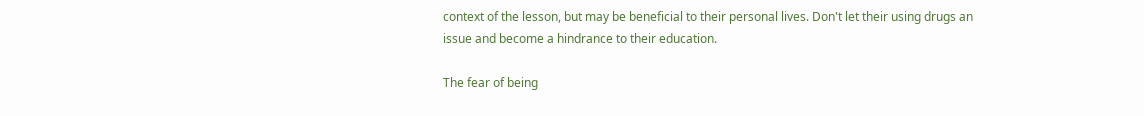context of the lesson, but may be beneficial to their personal lives. Don't let their using drugs an issue and become a hindrance to their education.

The fear of being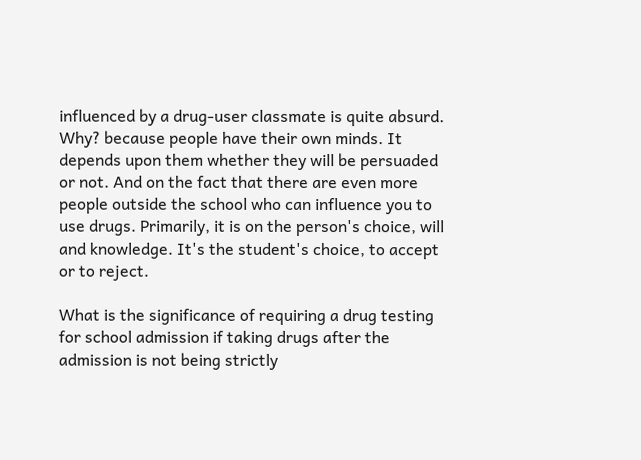influenced by a drug-user classmate is quite absurd. Why? because people have their own minds. It depends upon them whether they will be persuaded or not. And on the fact that there are even more people outside the school who can influence you to use drugs. Primarily, it is on the person's choice, will and knowledge. It's the student's choice, to accept or to reject.

What is the significance of requiring a drug testing for school admission if taking drugs after the admission is not being strictly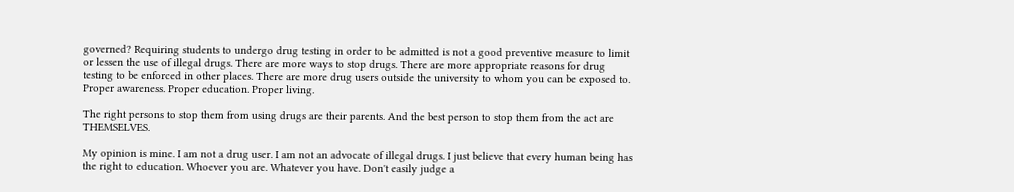governed? Requiring students to undergo drug testing in order to be admitted is not a good preventive measure to limit or lessen the use of illegal drugs. There are more ways to stop drugs. There are more appropriate reasons for drug testing to be enforced in other places. There are more drug users outside the university to whom you can be exposed to. Proper awareness. Proper education. Proper living.

The right persons to stop them from using drugs are their parents. And the best person to stop them from the act are THEMSELVES.

My opinion is mine. I am not a drug user. I am not an advocate of illegal drugs. I just believe that every human being has the right to education. Whoever you are. Whatever you have. Don't easily judge a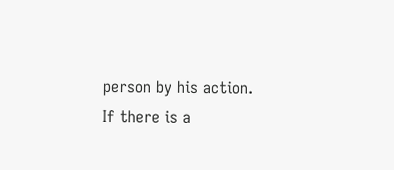person by his action. If there is a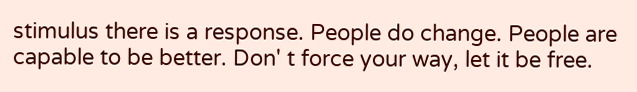stimulus there is a response. People do change. People are capable to be better. Don' t force your way, let it be free.